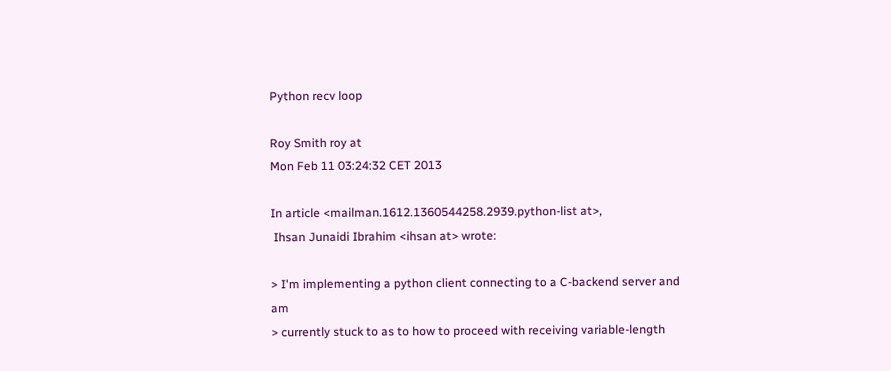Python recv loop

Roy Smith roy at
Mon Feb 11 03:24:32 CET 2013

In article <mailman.1612.1360544258.2939.python-list at>,
 Ihsan Junaidi Ibrahim <ihsan at> wrote:

> I'm implementing a python client connecting to a C-backend server and am
> currently stuck to as to how to proceed with receiving variable-length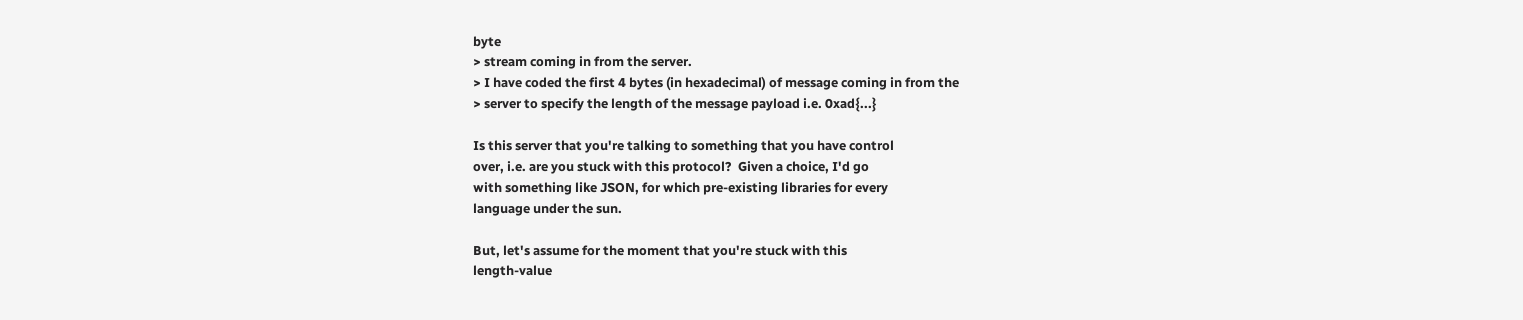byte
> stream coming in from the server.
> I have coded the first 4 bytes (in hexadecimal) of message coming in from the
> server to specify the length of the message payload i.e. 0xad{...}

Is this server that you're talking to something that you have control
over, i.e. are you stuck with this protocol?  Given a choice, I'd go
with something like JSON, for which pre-existing libraries for every
language under the sun.

But, let's assume for the moment that you're stuck with this
length-value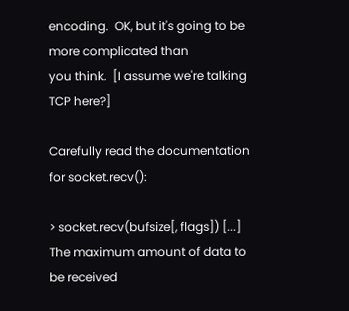encoding.  OK, but it's going to be more complicated than
you think.  [I assume we're talking TCP here?]

Carefully read the documentation for socket.recv():

> socket.recv(bufsize[, flags]) [...] The maximum amount of data to be received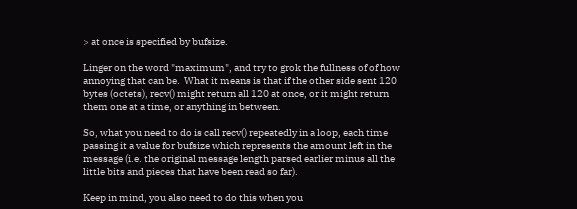> at once is specified by bufsize.

Linger on the word "maximum", and try to grok the fullness of of how
annoying that can be.  What it means is that if the other side sent 120
bytes (octets), recv() might return all 120 at once, or it might return
them one at a time, or anything in between.

So, what you need to do is call recv() repeatedly in a loop, each time
passing it a value for bufsize which represents the amount left in the
message (i.e. the original message length parsed earlier minus all the
little bits and pieces that have been read so far).

Keep in mind, you also need to do this when you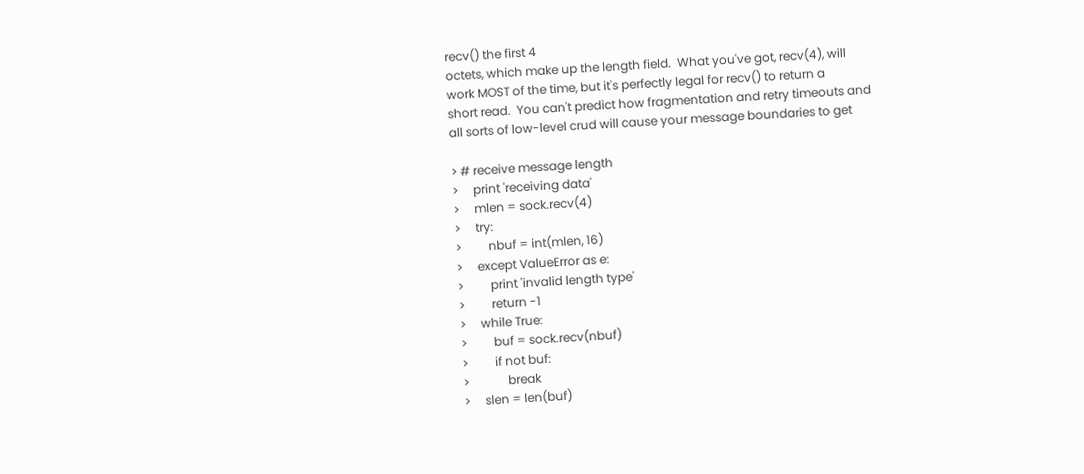recv() the first 4
octets, which make up the length field.  What you've got, recv(4), will
work MOST of the time, but it's perfectly legal for recv() to return a
short read.  You can't predict how fragmentation and retry timeouts and
all sorts of low-level crud will cause your message boundaries to get

> # receive message length
>     print 'receiving data'
>     mlen = sock.recv(4)
>     try:
>         nbuf = int(mlen, 16)
>     except ValueError as e:
>         print 'invalid length type'
>         return -1
>     while True:
>         buf = sock.recv(nbuf)
>         if not buf:
>             break
>     slen = len(buf)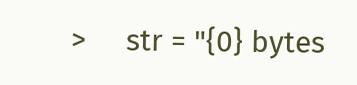>     str = "{0} bytes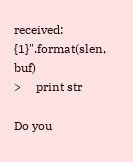received: {1}".format(slen, buf)
>     print str

Do you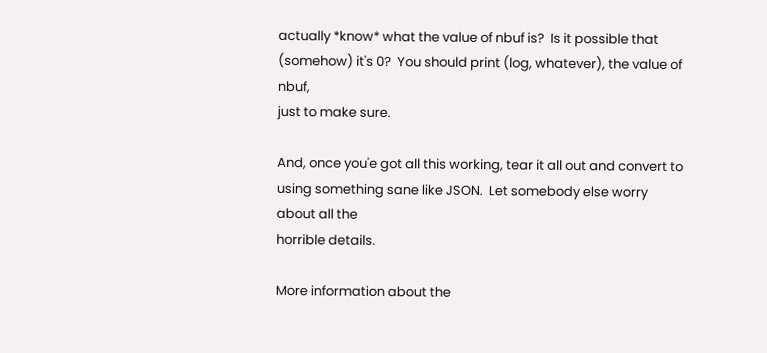actually *know* what the value of nbuf is?  Is it possible that
(somehow) it's 0?  You should print (log, whatever), the value of nbuf,
just to make sure.

And, once you'e got all this working, tear it all out and convert to
using something sane like JSON.  Let somebody else worry about all the
horrible details.

More information about the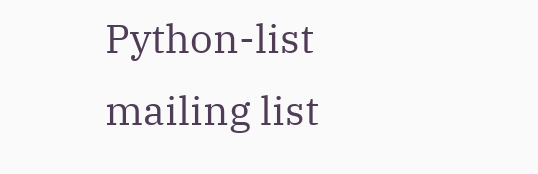Python-list mailing list